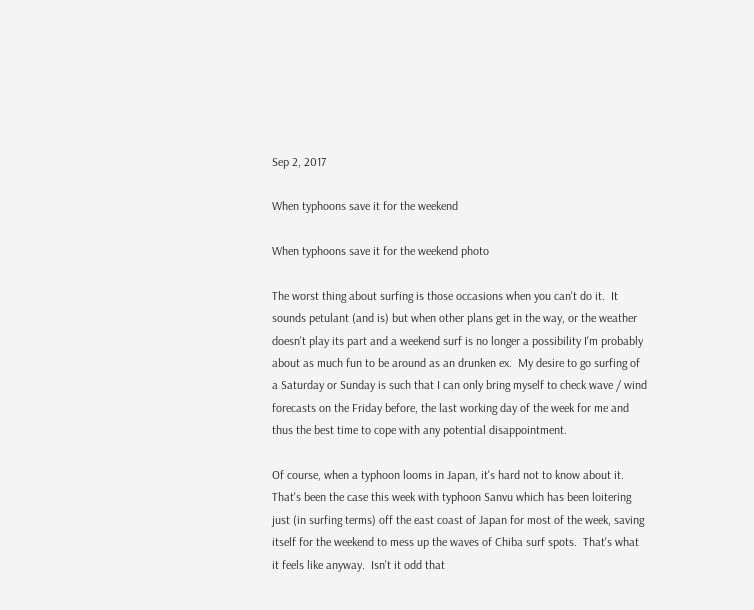Sep 2, 2017

When typhoons save it for the weekend

When typhoons save it for the weekend photo

The worst thing about surfing is those occasions when you can't do it.  It sounds petulant (and is) but when other plans get in the way, or the weather doesn't play its part and a weekend surf is no longer a possibility I'm probably about as much fun to be around as an drunken ex.  My desire to go surfing of a Saturday or Sunday is such that I can only bring myself to check wave / wind forecasts on the Friday before, the last working day of the week for me and thus the best time to cope with any potential disappointment.

Of course, when a typhoon looms in Japan, it's hard not to know about it.  That's been the case this week with typhoon Sanvu which has been loitering just (in surfing terms) off the east coast of Japan for most of the week, saving itself for the weekend to mess up the waves of Chiba surf spots.  That's what it feels like anyway.  Isn't it odd that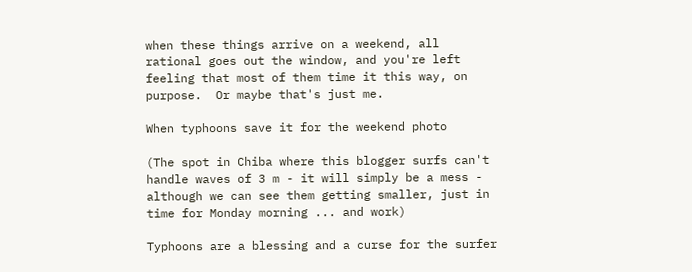when these things arrive on a weekend, all rational goes out the window, and you're left feeling that most of them time it this way, on purpose.  Or maybe that's just me.

When typhoons save it for the weekend photo

(The spot in Chiba where this blogger surfs can't handle waves of 3 m - it will simply be a mess - although we can see them getting smaller, just in time for Monday morning ... and work)

Typhoons are a blessing and a curse for the surfer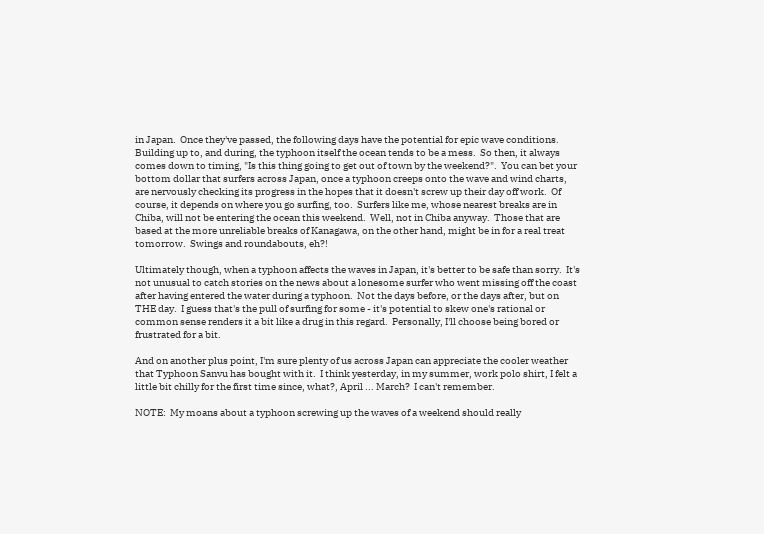in Japan.  Once they've passed, the following days have the potential for epic wave conditions.  Building up to, and during, the typhoon itself the ocean tends to be a mess.  So then, it always comes down to timing, "Is this thing going to get out of town by the weekend?".  You can bet your bottom dollar that surfers across Japan, once a typhoon creeps onto the wave and wind charts, are nervously checking its progress in the hopes that it doesn't screw up their day off work.  Of course, it depends on where you go surfing, too.  Surfers like me, whose nearest breaks are in Chiba, will not be entering the ocean this weekend.  Well, not in Chiba anyway.  Those that are based at the more unreliable breaks of Kanagawa, on the other hand, might be in for a real treat tomorrow.  Swings and roundabouts, eh?!

Ultimately though, when a typhoon affects the waves in Japan, it's better to be safe than sorry.  It's not unusual to catch stories on the news about a lonesome surfer who went missing off the coast after having entered the water during a typhoon.  Not the days before, or the days after, but on THE day.  I guess that's the pull of surfing for some - it's potential to skew one's rational or common sense renders it a bit like a drug in this regard.  Personally, I'll choose being bored or frustrated for a bit.

And on another plus point, I'm sure plenty of us across Japan can appreciate the cooler weather that Typhoon Sanvu has bought with it.  I think yesterday, in my summer, work polo shirt, I felt a little bit chilly for the first time since, what?, April ... March?  I can't remember.

NOTE:  My moans about a typhoon screwing up the waves of a weekend should really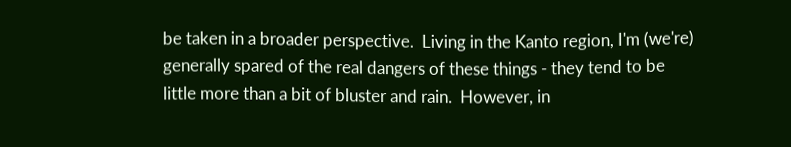be taken in a broader perspective.  Living in the Kanto region, I'm (we're) generally spared of the real dangers of these things - they tend to be little more than a bit of bluster and rain.  However, in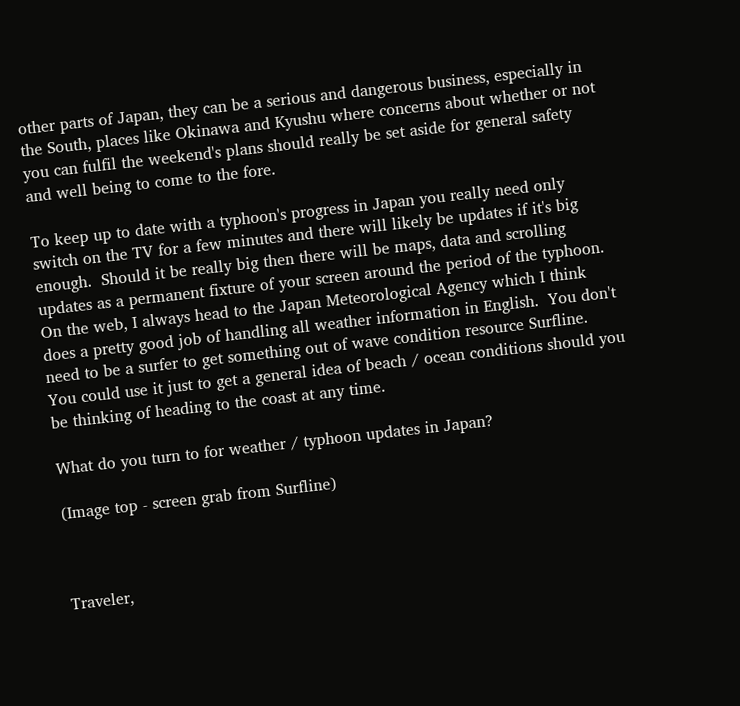other parts of Japan, they can be a serious and dangerous business, especially in the South, places like Okinawa and Kyushu where concerns about whether or not you can fulfil the weekend's plans should really be set aside for general safety and well being to come to the fore.

To keep up to date with a typhoon's progress in Japan you really need only switch on the TV for a few minutes and there will likely be updates if it's big enough.  Should it be really big then there will be maps, data and scrolling updates as a permanent fixture of your screen around the period of the typhoon.  On the web, I always head to the Japan Meteorological Agency which I think does a pretty good job of handling all weather information in English.  You don't need to be a surfer to get something out of wave condition resource Surfline.  You could use it just to get a general idea of beach / ocean conditions should you be thinking of heading to the coast at any time.

What do you turn to for weather / typhoon updates in Japan?

(Image top - screen grab from Surfline)



Traveler,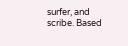surfer, and scribe. Based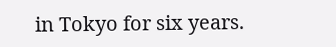in Tokyo for six years.